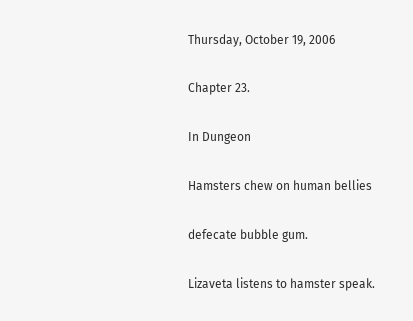Thursday, October 19, 2006

Chapter 23.

In Dungeon

Hamsters chew on human bellies

defecate bubble gum.

Lizaveta listens to hamster speak.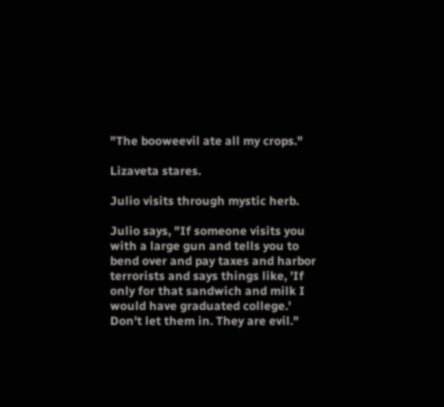"The booweevil ate all my crops."

Lizaveta stares.

Julio visits through mystic herb.

Julio says, "If someone visits you with a large gun and tells you to bend over and pay taxes and harbor terrorists and says things like, 'If only for that sandwich and milk I would have graduated college.' Don't let them in. They are evil."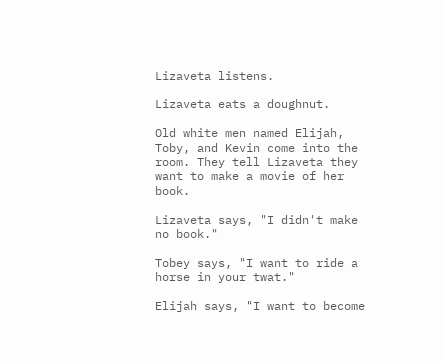Lizaveta listens.

Lizaveta eats a doughnut.

Old white men named Elijah, Toby, and Kevin come into the room. They tell Lizaveta they want to make a movie of her book.

Lizaveta says, "I didn't make no book."

Tobey says, "I want to ride a horse in your twat."

Elijah says, "I want to become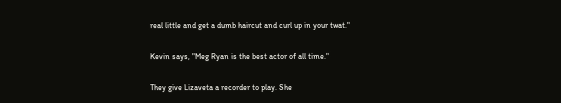real little and get a dumb haircut and curl up in your twat."

Kevin says, "Meg Ryan is the best actor of all time."

They give Lizaveta a recorder to play. She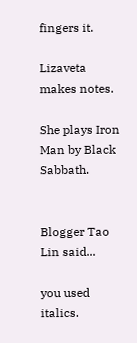fingers it.

Lizaveta makes notes.

She plays Iron Man by Black Sabbath.


Blogger Tao Lin said...

you used italics.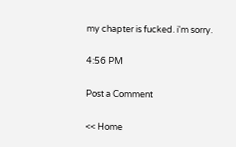my chapter is fucked. i'm sorry.

4:56 PM

Post a Comment

<< Home